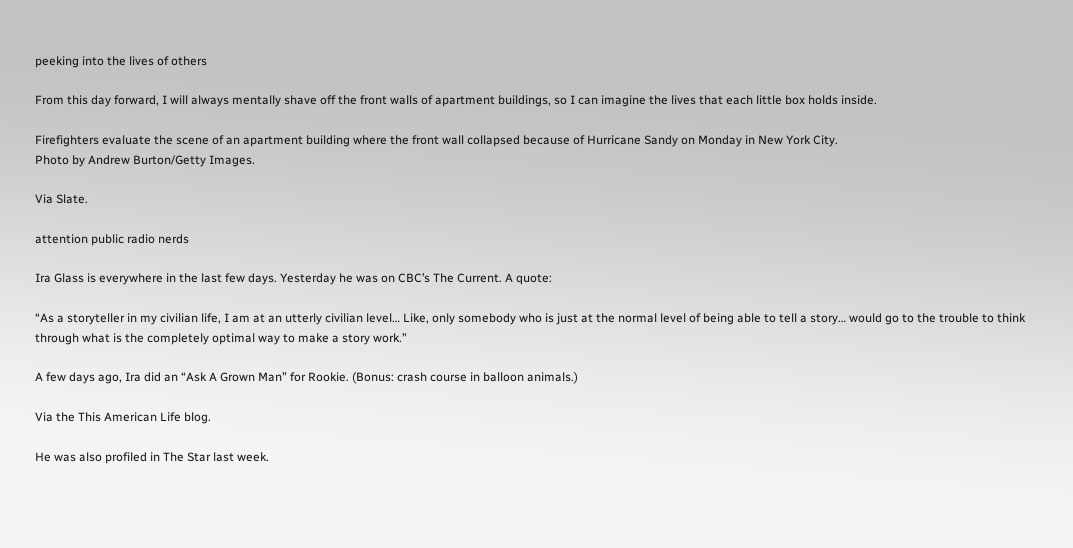peeking into the lives of others

From this day forward, I will always mentally shave off the front walls of apartment buildings, so I can imagine the lives that each little box holds inside.

Firefighters evaluate the scene of an apartment building where the front wall collapsed because of Hurricane Sandy on Monday in New York City.
Photo by Andrew Burton/Getty Images.

Via Slate.

attention public radio nerds

Ira Glass is everywhere in the last few days. Yesterday he was on CBC’s The Current. A quote:

“As a storyteller in my civilian life, I am at an utterly civilian level… Like, only somebody who is just at the normal level of being able to tell a story… would go to the trouble to think through what is the completely optimal way to make a story work.”

A few days ago, Ira did an “Ask A Grown Man” for Rookie. (Bonus: crash course in balloon animals.)

Via the This American Life blog.

He was also profiled in The Star last week.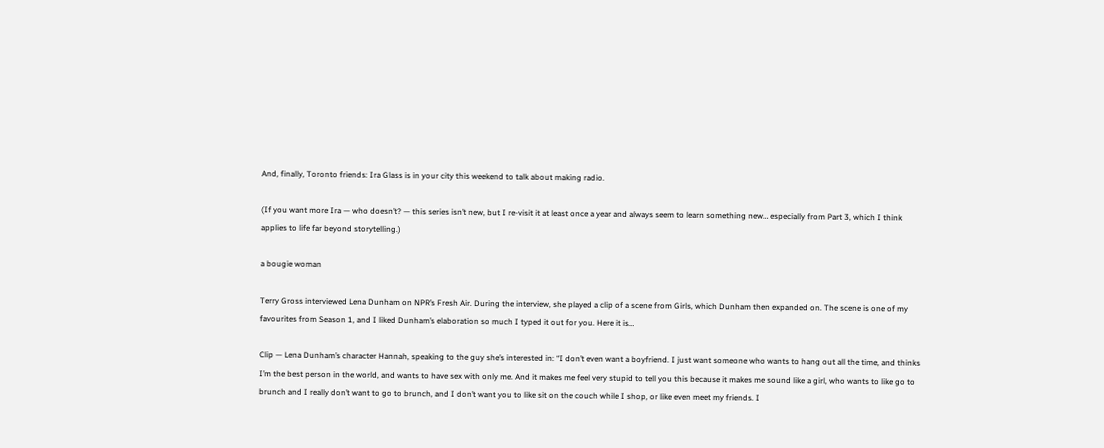And, finally, Toronto friends: Ira Glass is in your city this weekend to talk about making radio.

(If you want more Ira — who doesn’t? — this series isn’t new, but I re-visit it at least once a year and always seem to learn something new… especially from Part 3, which I think applies to life far beyond storytelling.)

a bougie woman

Terry Gross interviewed Lena Dunham on NPR’s Fresh Air. During the interview, she played a clip of a scene from Girls, which Dunham then expanded on. The scene is one of my favourites from Season 1, and I liked Dunham’s elaboration so much I typed it out for you. Here it is…

Clip — Lena Dunham’s character Hannah, speaking to the guy she’s interested in: “I don’t even want a boyfriend. I just want someone who wants to hang out all the time, and thinks I’m the best person in the world, and wants to have sex with only me. And it makes me feel very stupid to tell you this because it makes me sound like a girl, who wants to like go to brunch and I really don’t want to go to brunch, and I don’t want you to like sit on the couch while I shop, or like even meet my friends. I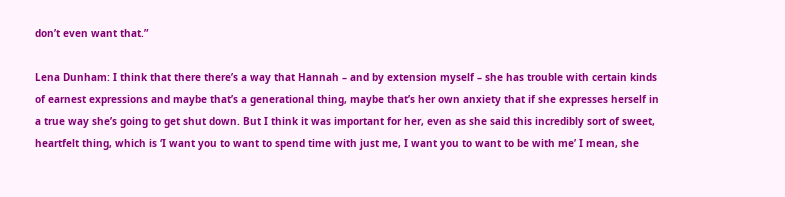don’t even want that.”

Lena Dunham: I think that there there’s a way that Hannah – and by extension myself – she has trouble with certain kinds of earnest expressions and maybe that’s a generational thing, maybe that’s her own anxiety that if she expresses herself in a true way she’s going to get shut down. But I think it was important for her, even as she said this incredibly sort of sweet, heartfelt thing, which is ‘I want you to want to spend time with just me, I want you to want to be with me’ I mean, she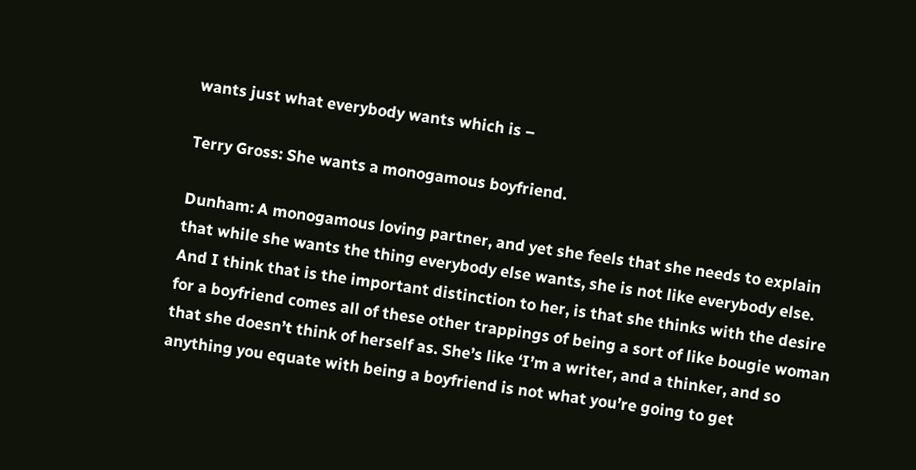wants just what everybody wants which is –

Terry Gross: She wants a monogamous boyfriend.

Dunham: A monogamous loving partner, and yet she feels that she needs to explain that while she wants the thing everybody else wants, she is not like everybody else. And I think that is the important distinction to her, is that she thinks with the desire for a boyfriend comes all of these other trappings of being a sort of like bougie woman that she doesn’t think of herself as. She’s like ‘I’m a writer, and a thinker, and so anything you equate with being a boyfriend is not what you’re going to get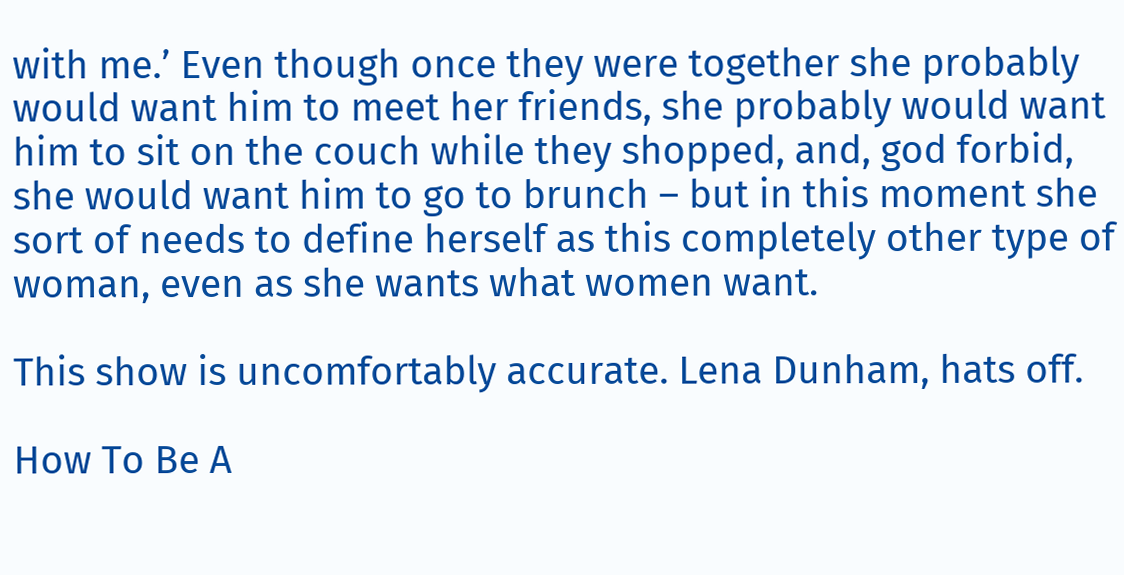with me.’ Even though once they were together she probably would want him to meet her friends, she probably would want him to sit on the couch while they shopped, and, god forbid, she would want him to go to brunch – but in this moment she sort of needs to define herself as this completely other type of woman, even as she wants what women want.

This show is uncomfortably accurate. Lena Dunham, hats off.

How To Be A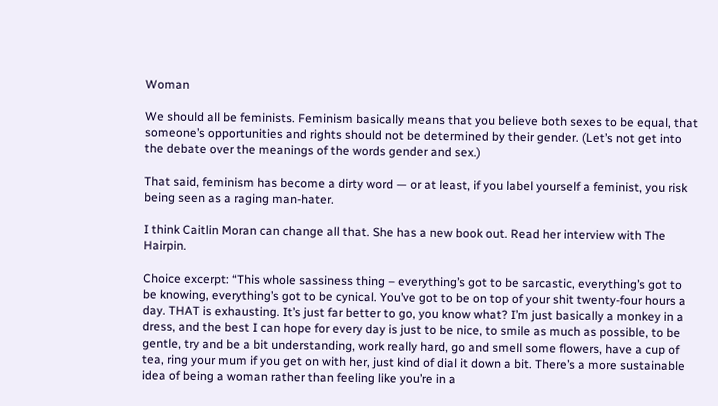Woman

We should all be feminists. Feminism basically means that you believe both sexes to be equal, that someone’s opportunities and rights should not be determined by their gender. (Let’s not get into the debate over the meanings of the words gender and sex.)

That said, feminism has become a dirty word — or at least, if you label yourself a feminist, you risk being seen as a raging man-hater.

I think Caitlin Moran can change all that. She has a new book out. Read her interview with The Hairpin.

Choice excerpt: “This whole sassiness thing – everything’s got to be sarcastic, everything’s got to be knowing, everything’s got to be cynical. You’ve got to be on top of your shit twenty-four hours a day. THAT is exhausting. It’s just far better to go, you know what? I’m just basically a monkey in a dress, and the best I can hope for every day is just to be nice, to smile as much as possible, to be gentle, try and be a bit understanding, work really hard, go and smell some flowers, have a cup of tea, ring your mum if you get on with her, just kind of dial it down a bit. There’s a more sustainable idea of being a woman rather than feeling like you’re in a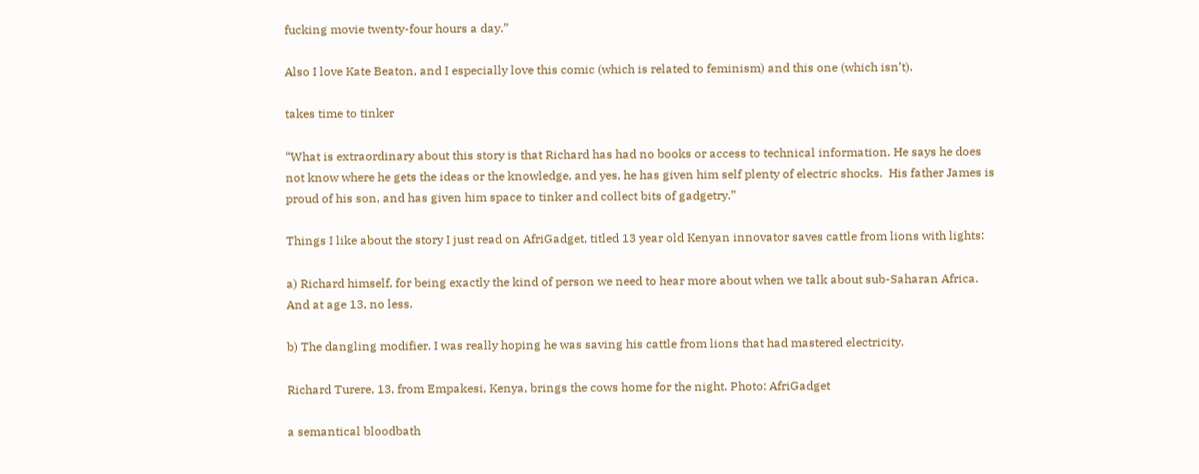fucking movie twenty-four hours a day.”

Also I love Kate Beaton, and I especially love this comic (which is related to feminism) and this one (which isn’t).

takes time to tinker

“What is extraordinary about this story is that Richard has had no books or access to technical information. He says he does not know where he gets the ideas or the knowledge, and yes, he has given him self plenty of electric shocks.  His father James is proud of his son, and has given him space to tinker and collect bits of gadgetry.”

Things I like about the story I just read on AfriGadget, titled 13 year old Kenyan innovator saves cattle from lions with lights:

a) Richard himself, for being exactly the kind of person we need to hear more about when we talk about sub-Saharan Africa. And at age 13, no less.

b) The dangling modifier. I was really hoping he was saving his cattle from lions that had mastered electricity.

Richard Turere, 13, from Empakesi, Kenya, brings the cows home for the night. Photo: AfriGadget

a semantical bloodbath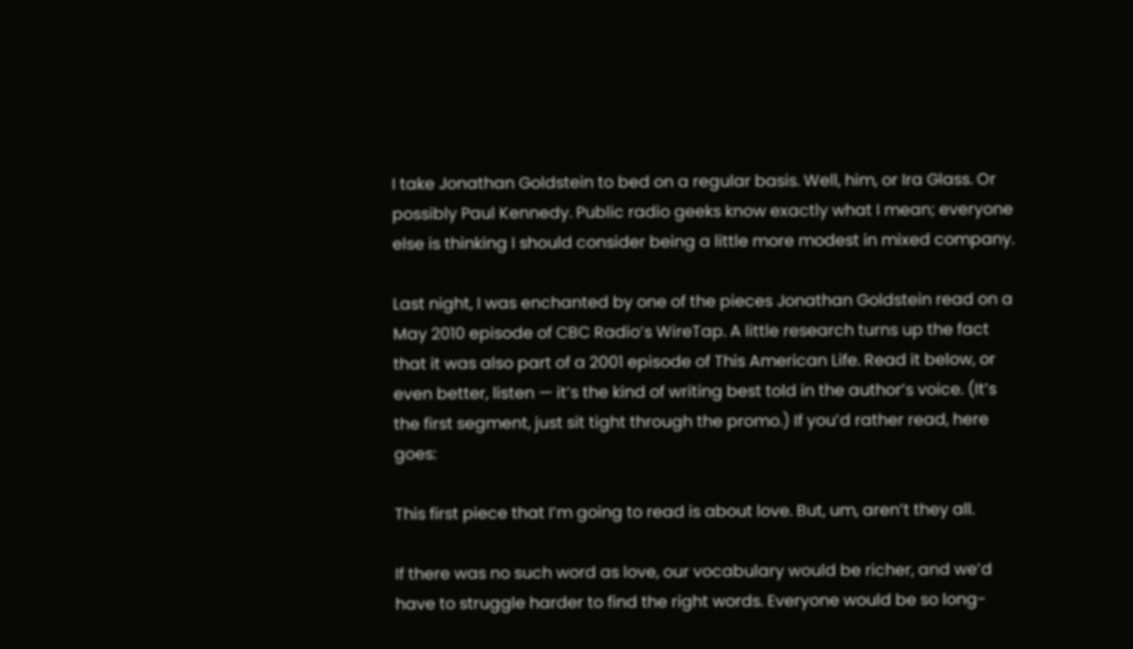I take Jonathan Goldstein to bed on a regular basis. Well, him, or Ira Glass. Or possibly Paul Kennedy. Public radio geeks know exactly what I mean; everyone else is thinking I should consider being a little more modest in mixed company.

Last night, I was enchanted by one of the pieces Jonathan Goldstein read on a May 2010 episode of CBC Radio’s WireTap. A little research turns up the fact that it was also part of a 2001 episode of This American Life. Read it below, or even better, listen — it’s the kind of writing best told in the author’s voice. (It’s the first segment, just sit tight through the promo.) If you’d rather read, here goes:

This first piece that I’m going to read is about love. But, um, aren’t they all.

If there was no such word as love, our vocabulary would be richer, and we’d have to struggle harder to find the right words. Everyone would be so long-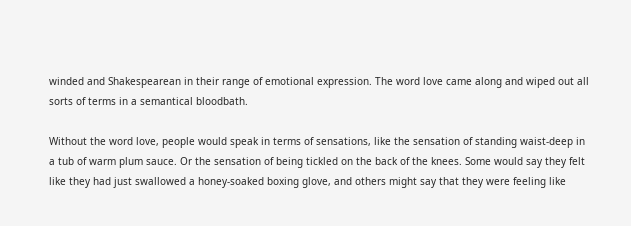winded and Shakespearean in their range of emotional expression. The word love came along and wiped out all sorts of terms in a semantical bloodbath.

Without the word love, people would speak in terms of sensations, like the sensation of standing waist-deep in a tub of warm plum sauce. Or the sensation of being tickled on the back of the knees. Some would say they felt like they had just swallowed a honey-soaked boxing glove, and others might say that they were feeling like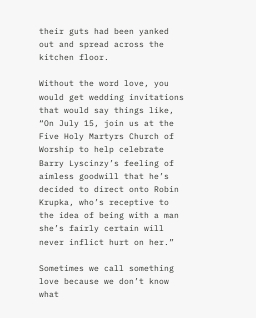their guts had been yanked out and spread across the kitchen floor.

Without the word love, you would get wedding invitations that would say things like, “On July 15, join us at the Five Holy Martyrs Church of Worship to help celebrate Barry Lyscinzy’s feeling of aimless goodwill that he’s decided to direct onto Robin Krupka, who’s receptive to the idea of being with a man she’s fairly certain will never inflict hurt on her.”

Sometimes we call something love because we don’t know what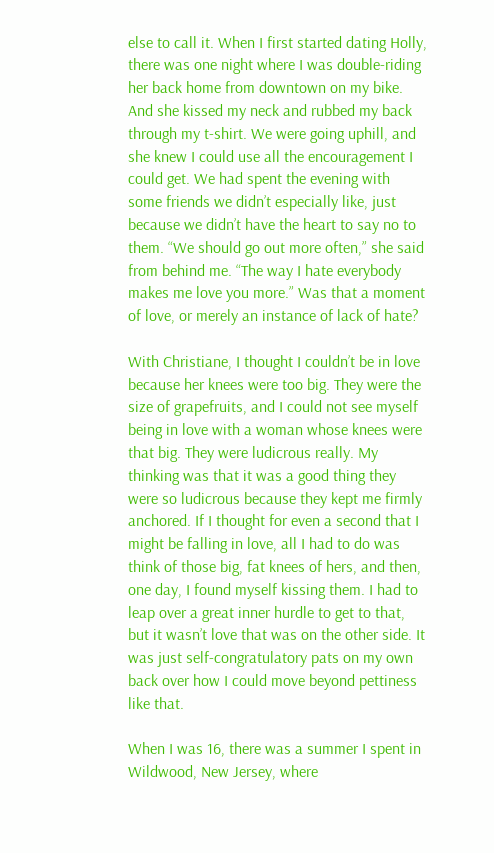else to call it. When I first started dating Holly, there was one night where I was double-riding her back home from downtown on my bike. And she kissed my neck and rubbed my back through my t-shirt. We were going uphill, and she knew I could use all the encouragement I could get. We had spent the evening with some friends we didn’t especially like, just because we didn’t have the heart to say no to them. “We should go out more often,” she said from behind me. “The way I hate everybody makes me love you more.” Was that a moment of love, or merely an instance of lack of hate?

With Christiane, I thought I couldn’t be in love because her knees were too big. They were the size of grapefruits, and I could not see myself being in love with a woman whose knees were that big. They were ludicrous really. My thinking was that it was a good thing they were so ludicrous because they kept me firmly anchored. If I thought for even a second that I might be falling in love, all I had to do was think of those big, fat knees of hers, and then, one day, I found myself kissing them. I had to leap over a great inner hurdle to get to that, but it wasn’t love that was on the other side. It was just self-congratulatory pats on my own back over how I could move beyond pettiness like that.

When I was 16, there was a summer I spent in Wildwood, New Jersey, where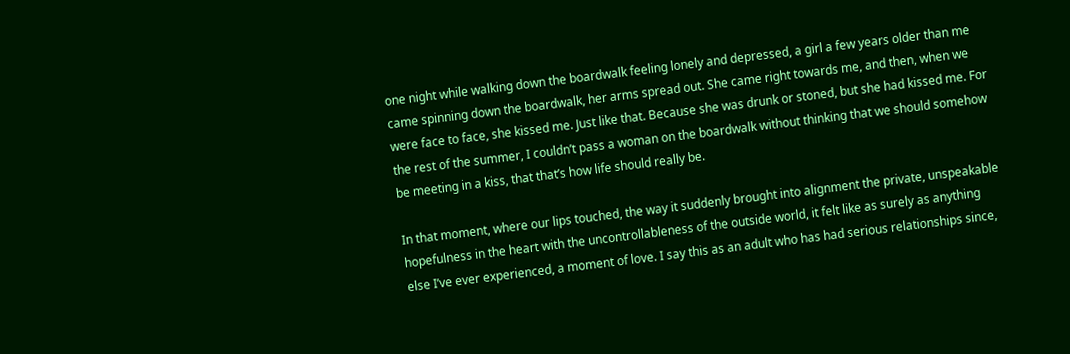one night while walking down the boardwalk feeling lonely and depressed, a girl a few years older than me came spinning down the boardwalk, her arms spread out. She came right towards me, and then, when we were face to face, she kissed me. Just like that. Because she was drunk or stoned, but she had kissed me. For the rest of the summer, I couldn’t pass a woman on the boardwalk without thinking that we should somehow be meeting in a kiss, that that’s how life should really be.

In that moment, where our lips touched, the way it suddenly brought into alignment the private, unspeakable hopefulness in the heart with the uncontrollableness of the outside world, it felt like as surely as anything else I’ve ever experienced, a moment of love. I say this as an adult who has had serious relationships since,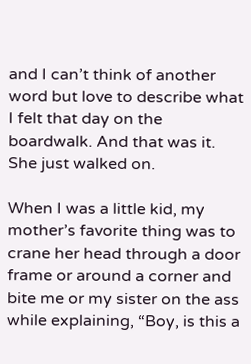and I can’t think of another word but love to describe what I felt that day on the boardwalk. And that was it. She just walked on.

When I was a little kid, my mother’s favorite thing was to crane her head through a door frame or around a corner and bite me or my sister on the ass while explaining, “Boy, is this a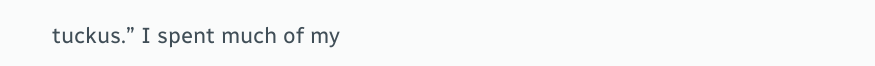tuckus.” I spent much of my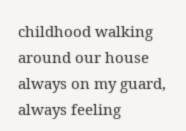childhood walking around our house always on my guard, always feeling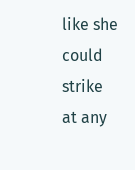like she could strike at any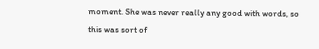moment. She was never really any good with words, so this was sort of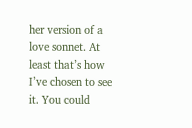her version of a love sonnet. At least that’s how I’ve chosen to see it. You could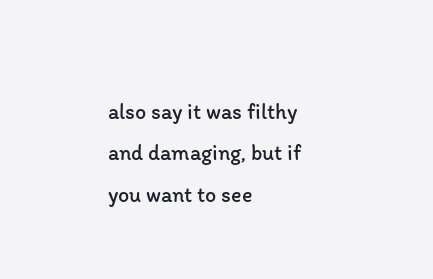also say it was filthy and damaging, but if you want to see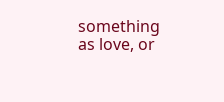something as love, or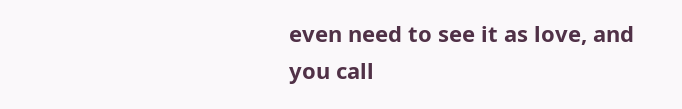even need to see it as love, and you call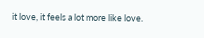it love, it feels a lot more like love.